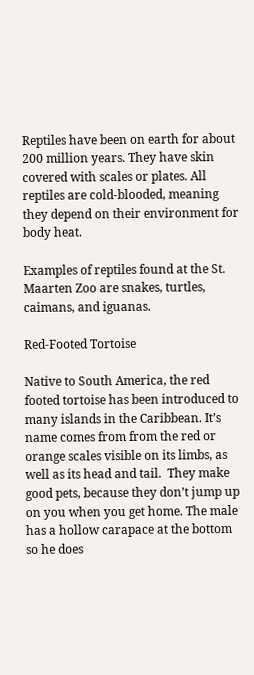Reptiles have been on earth for about 200 million years. They have skin covered with scales or plates. All reptiles are cold-blooded, meaning they depend on their environment for body heat.

Examples of reptiles found at the St. Maarten Zoo are snakes, turtles, caimans, and iguanas.

Red-Footed Tortoise

Native to South America, the red footed tortoise has been introduced to many islands in the Caribbean. It’s name comes from from the red or orange scales visible on its limbs, as well as its head and tail.  They make good pets, because they don’t jump up on you when you get home. The male has a hollow carapace at the bottom so he does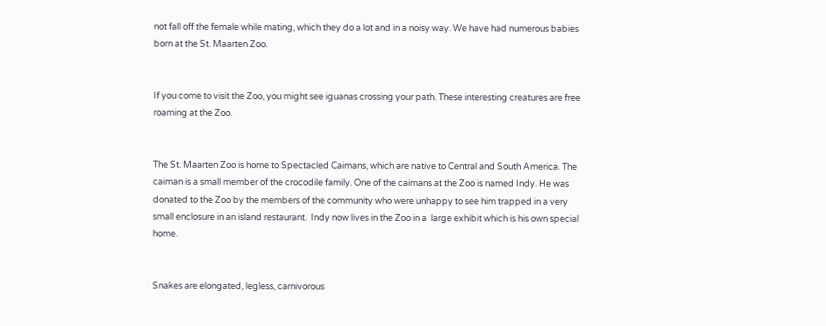not fall off the female while mating, which they do a lot and in a noisy way. We have had numerous babies born at the St. Maarten Zoo.


If you come to visit the Zoo, you might see iguanas crossing your path. These interesting creatures are free roaming at the Zoo.


The St. Maarten Zoo is home to Spectacled Caimans, which are native to Central and South America. The caiman is a small member of the crocodile family. One of the caimans at the Zoo is named Indy. He was donated to the Zoo by the members of the community who were unhappy to see him trapped in a very small enclosure in an island restaurant.  Indy now lives in the Zoo in a  large exhibit which is his own special home.


Snakes are elongated, legless, carnivorous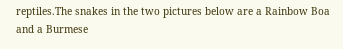reptiles.The snakes in the two pictures below are a Rainbow Boa and a Burmese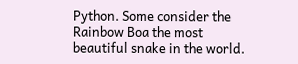Python. Some consider the Rainbow Boa the most beautiful snake in the world.